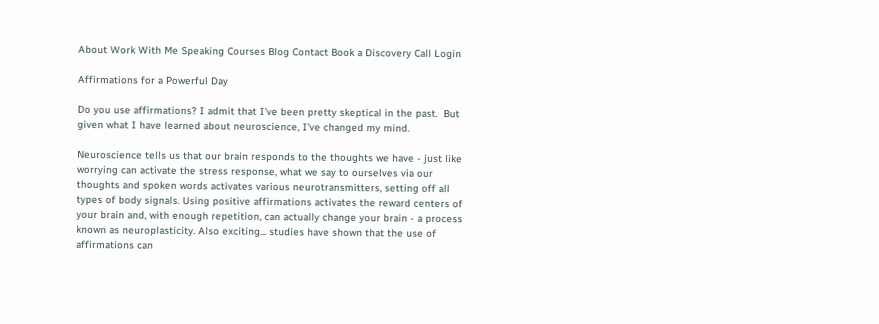About Work With Me Speaking Courses Blog Contact Book a Discovery Call Login

Affirmations for a Powerful Day

Do you use affirmations? I admit that I've been pretty skeptical in the past.  But given what I have learned about neuroscience, I've changed my mind.

Neuroscience tells us that our brain responds to the thoughts we have - just like worrying can activate the stress response, what we say to ourselves via our thoughts and spoken words activates various neurotransmitters, setting off all types of body signals. Using positive affirmations activates the reward centers of your brain and, with enough repetition, can actually change your brain - a process known as neuroplasticity. Also exciting... studies have shown that the use of affirmations can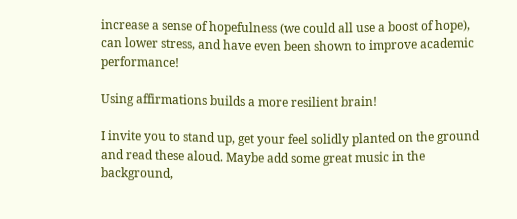increase a sense of hopefulness (we could all use a boost of hope), can lower stress, and have even been shown to improve academic performance!

Using affirmations builds a more resilient brain!

I invite you to stand up, get your feel solidly planted on the ground and read these aloud. Maybe add some great music in the background,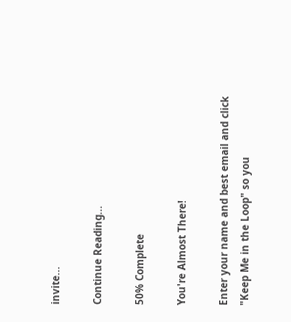invite...

Continue Reading...

50% Complete

You're Almost There!

Enter your name and best email and click "Keep Me in the Loop" so you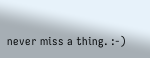never miss a thing. :-)